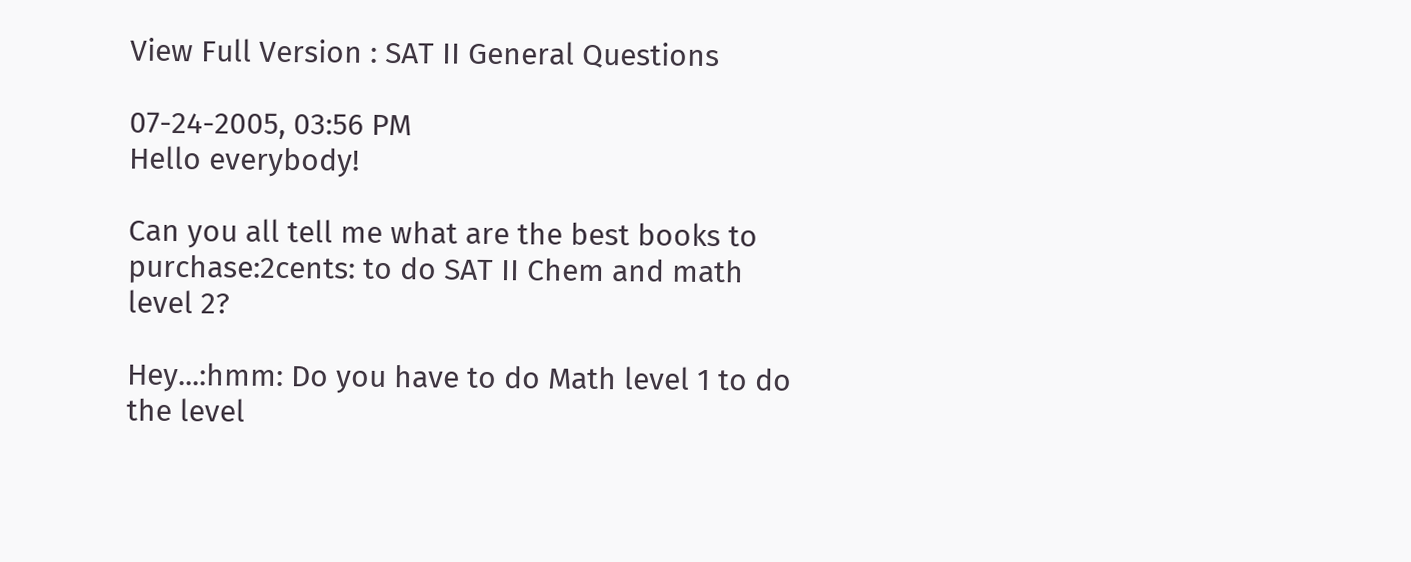View Full Version : SAT II General Questions

07-24-2005, 03:56 PM
Hello everybody!

Can you all tell me what are the best books to purchase:2cents: to do SAT II Chem and math level 2?

Hey...:hmm: Do you have to do Math level 1 to do the level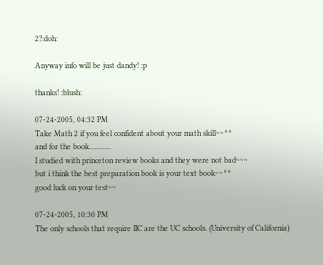2?:doh:

Anyway info will be just dandy! :p

thanks! :blush:

07-24-2005, 04:32 PM
Take Math 2 if you feel confident about your math skill~~^^
and for the book...........
I studied with princeton review books and they were not bad~~~
but i think the best preparation book is your text book~~^^
good luck on your test~~

07-24-2005, 10:30 PM
The only schools that require IIC are the UC schools. (University of California)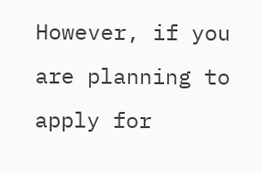However, if you are planning to apply for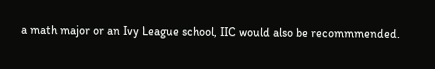a math major or an Ivy League school, IIC would also be recommmended.